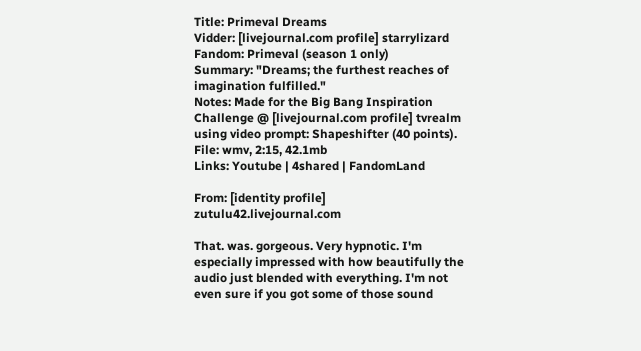Title: Primeval Dreams
Vidder: [livejournal.com profile] starrylizard
Fandom: Primeval (season 1 only)
Summary: "Dreams; the furthest reaches of imagination fulfilled."
Notes: Made for the Big Bang Inspiration Challenge @ [livejournal.com profile] tvrealm using video prompt: Shapeshifter (40 points).
File: wmv, 2:15, 42.1mb
Links: Youtube | 4shared | FandomLand

From: [identity profile] zutulu42.livejournal.com

That. was. gorgeous. Very hypnotic. I'm especially impressed with how beautifully the audio just blended with everything. I'm not even sure if you got some of those sound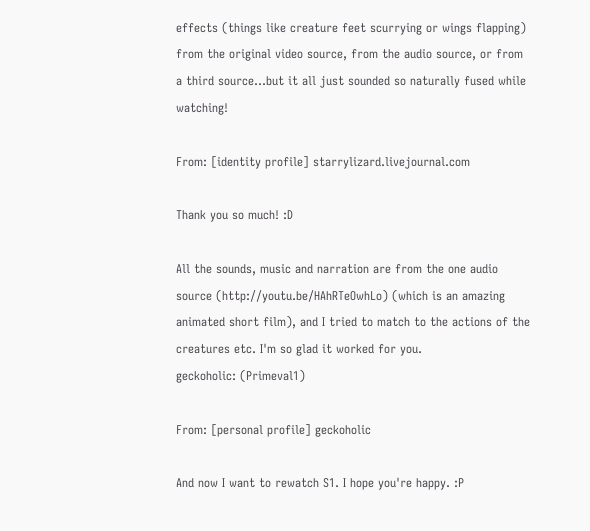effects (things like creature feet scurrying or wings flapping) from the original video source, from the audio source, or from a third source...but it all just sounded so naturally fused while watching!

From: [identity profile] starrylizard.livejournal.com

Thank you so much! :D

All the sounds, music and narration are from the one audio source (http://youtu.be/HAhRTeOwhLo) (which is an amazing animated short film), and I tried to match to the actions of the creatures etc. I'm so glad it worked for you.
geckoholic: (Primeval1)

From: [personal profile] geckoholic

And now I want to rewatch S1. I hope you're happy. :P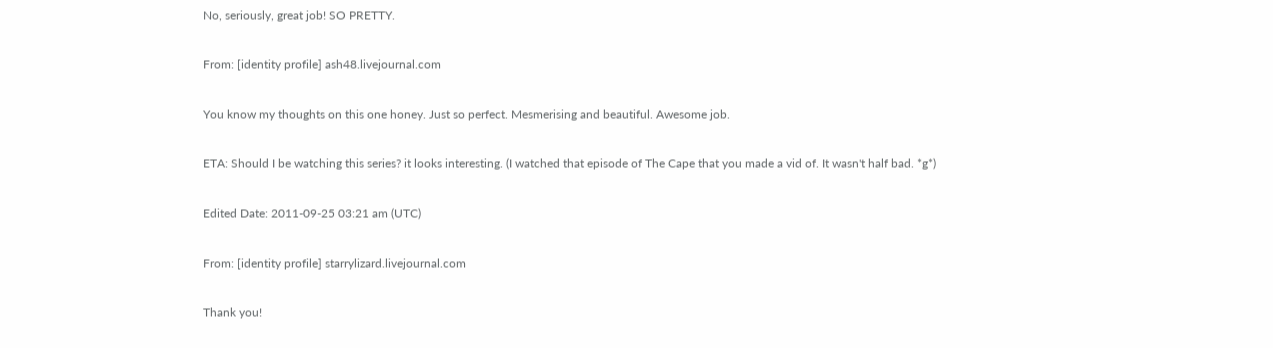No, seriously, great job! SO PRETTY.

From: [identity profile] ash48.livejournal.com

You know my thoughts on this one honey. Just so perfect. Mesmerising and beautiful. Awesome job.

ETA: Should I be watching this series? it looks interesting. (I watched that episode of The Cape that you made a vid of. It wasn't half bad. *g*)

Edited Date: 2011-09-25 03:21 am (UTC)

From: [identity profile] starrylizard.livejournal.com

Thank you!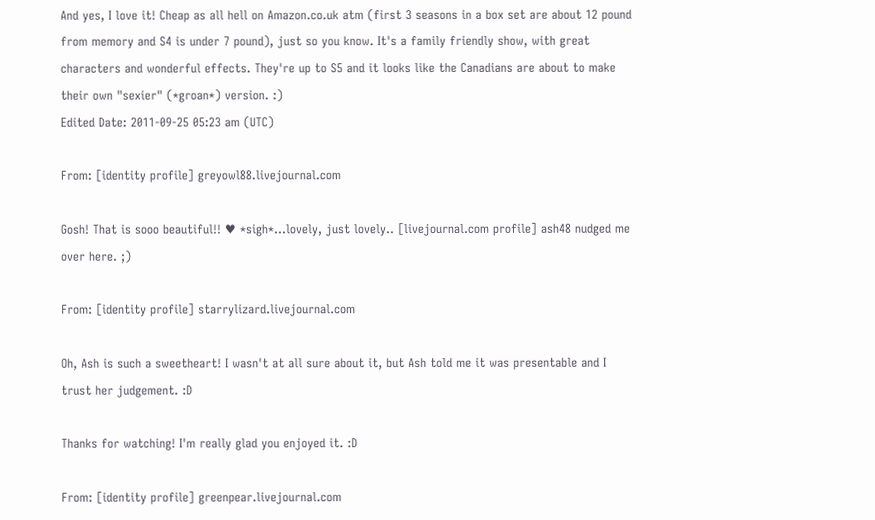And yes, I love it! Cheap as all hell on Amazon.co.uk atm (first 3 seasons in a box set are about 12 pound from memory and S4 is under 7 pound), just so you know. It's a family friendly show, with great characters and wonderful effects. They're up to S5 and it looks like the Canadians are about to make their own "sexier" (*groan*) version. :)
Edited Date: 2011-09-25 05:23 am (UTC)

From: [identity profile] greyowl88.livejournal.com

Gosh! That is sooo beautiful!! ♥ *sigh*...lovely, just lovely.. [livejournal.com profile] ash48 nudged me over here. ;)

From: [identity profile] starrylizard.livejournal.com

Oh, Ash is such a sweetheart! I wasn't at all sure about it, but Ash told me it was presentable and I trust her judgement. :D

Thanks for watching! I'm really glad you enjoyed it. :D

From: [identity profile] greenpear.livejournal.com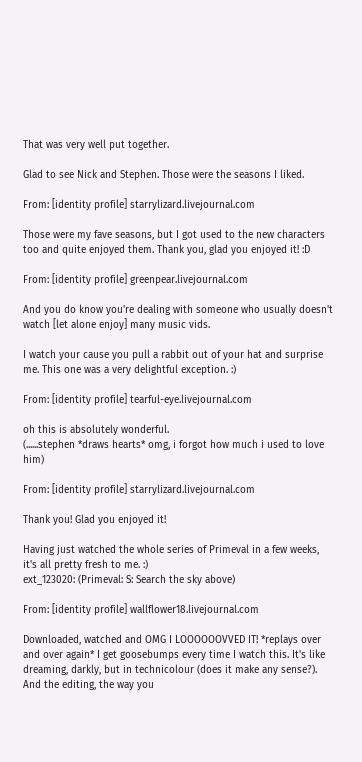That was very well put together.

Glad to see Nick and Stephen. Those were the seasons I liked.

From: [identity profile] starrylizard.livejournal.com

Those were my fave seasons, but I got used to the new characters too and quite enjoyed them. Thank you, glad you enjoyed it! :D

From: [identity profile] greenpear.livejournal.com

And you do know you're dealing with someone who usually doesn't watch [let alone enjoy] many music vids.

I watch your cause you pull a rabbit out of your hat and surprise me. This one was a very delightful exception. :)

From: [identity profile] tearful-eye.livejournal.com

oh this is absolutely wonderful.
(......stephen *draws hearts* omg, i forgot how much i used to love him)

From: [identity profile] starrylizard.livejournal.com

Thank you! Glad you enjoyed it!

Having just watched the whole series of Primeval in a few weeks, it's all pretty fresh to me. :)
ext_123020: (Primeval: S: Search the sky above)

From: [identity profile] wallflower18.livejournal.com

Downloaded, watched and OMG I LOOOOOOVVED IT! *replays over and over again* I get goosebumps every time I watch this. It's like dreaming, darkly, but in technicolour (does it make any sense?). And the editing, the way you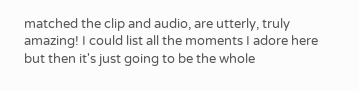matched the clip and audio, are utterly, truly amazing! I could list all the moments I adore here but then it's just going to be the whole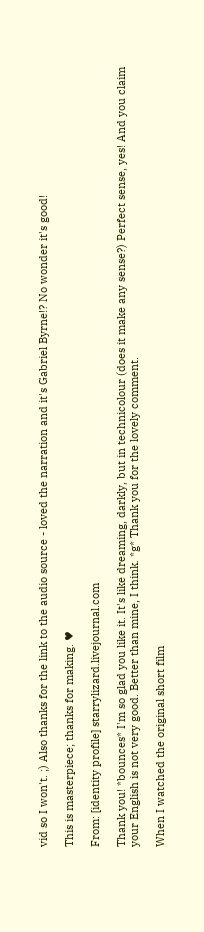vid so I won't. ;) Also thanks for the link to the audio source - loved the narration and it's Gabriel Byrne!? No wonder it's good!

This is masterpiece; thanks for making. ♥

From: [identity profile] starrylizard.livejournal.com

Thank you! *bounces* I'm so glad you like it. It's like dreaming, darkly, but in technicolour (does it make any sense?) Perfect sense, yes! And you claim your English is not very good. Better than mine, I think. *g* Thank you for the lovely comment.

When I watched the original short film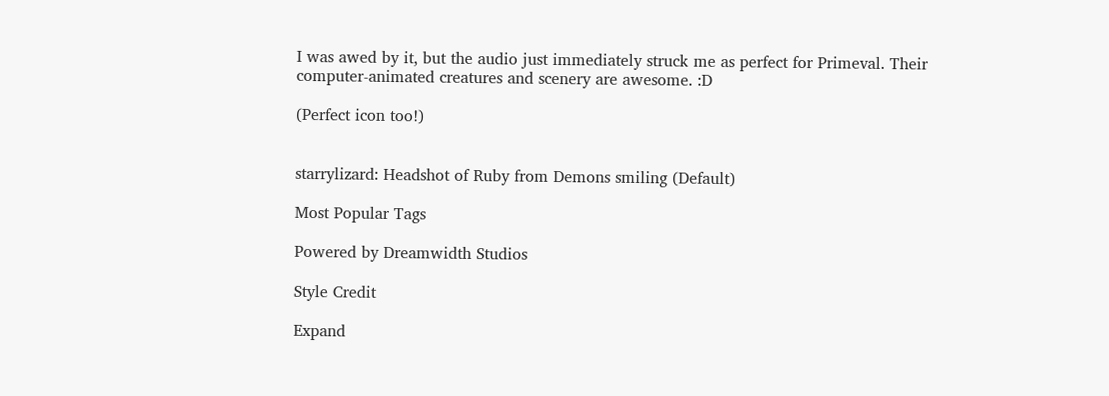I was awed by it, but the audio just immediately struck me as perfect for Primeval. Their computer-animated creatures and scenery are awesome. :D

(Perfect icon too!)


starrylizard: Headshot of Ruby from Demons smiling (Default)

Most Popular Tags

Powered by Dreamwidth Studios

Style Credit

Expand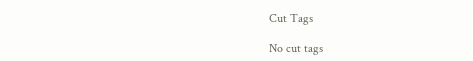Cut Tags

No cut tags